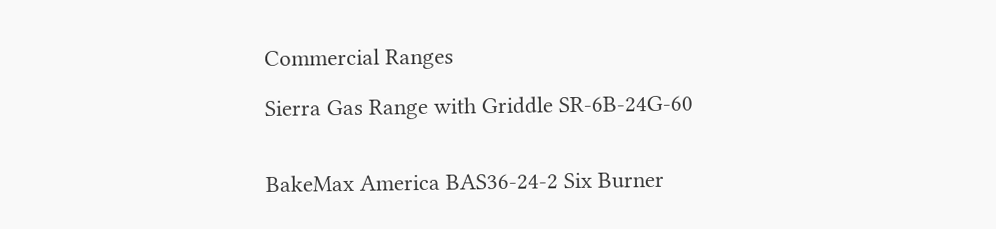Commercial Ranges

Sierra Gas Range with Griddle SR-6B-24G-60


BakeMax America BAS36-24-2 Six Burner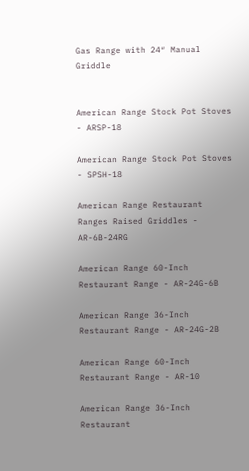Gas Range with 24″ Manual Griddle


American Range Stock Pot Stoves - ARSP-18

American Range Stock Pot Stoves - SPSH-18

American Range Restaurant Ranges Raised Griddles - AR-6B-24RG

American Range 60-Inch Restaurant Range - AR-24G-6B

American Range 36-Inch Restaurant Range - AR-24G-2B

American Range 60-Inch Restaurant Range - AR-10

American Range 36-Inch Restaurant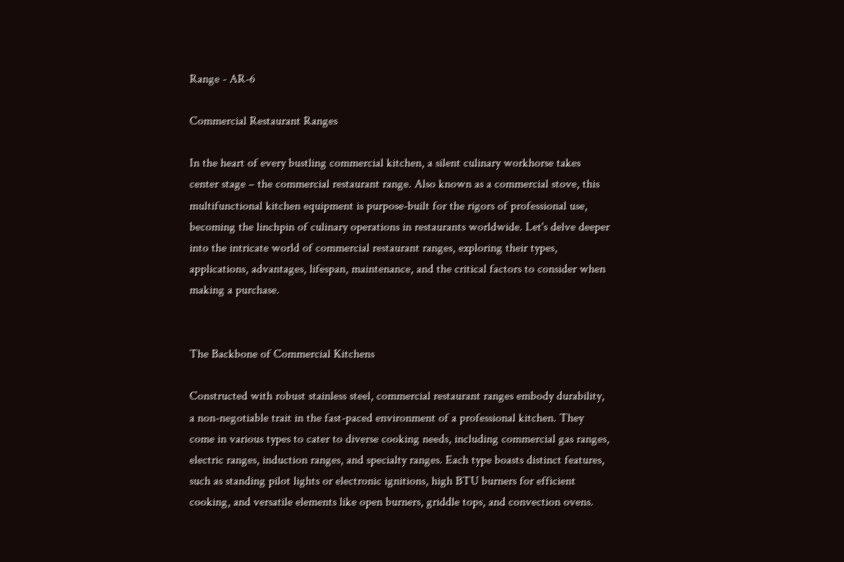Range - AR-6

Commercial Restaurant Ranges

In the heart of every bustling commercial kitchen, a silent culinary workhorse takes center stage – the commercial restaurant range. Also known as a commercial stove, this multifunctional kitchen equipment is purpose-built for the rigors of professional use, becoming the linchpin of culinary operations in restaurants worldwide. Let's delve deeper into the intricate world of commercial restaurant ranges, exploring their types, applications, advantages, lifespan, maintenance, and the critical factors to consider when making a purchase.


The Backbone of Commercial Kitchens

Constructed with robust stainless steel, commercial restaurant ranges embody durability, a non-negotiable trait in the fast-paced environment of a professional kitchen. They come in various types to cater to diverse cooking needs, including commercial gas ranges, electric ranges, induction ranges, and specialty ranges. Each type boasts distinct features, such as standing pilot lights or electronic ignitions, high BTU burners for efficient cooking, and versatile elements like open burners, griddle tops, and convection ovens.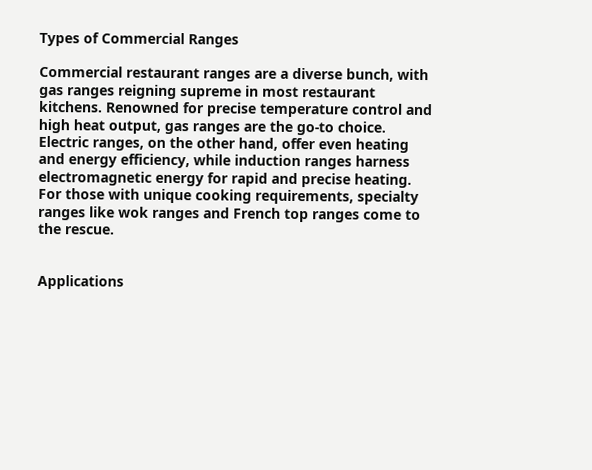Types of Commercial Ranges

Commercial restaurant ranges are a diverse bunch, with gas ranges reigning supreme in most restaurant kitchens. Renowned for precise temperature control and high heat output, gas ranges are the go-to choice. Electric ranges, on the other hand, offer even heating and energy efficiency, while induction ranges harness electromagnetic energy for rapid and precise heating. For those with unique cooking requirements, specialty ranges like wok ranges and French top ranges come to the rescue.


Applications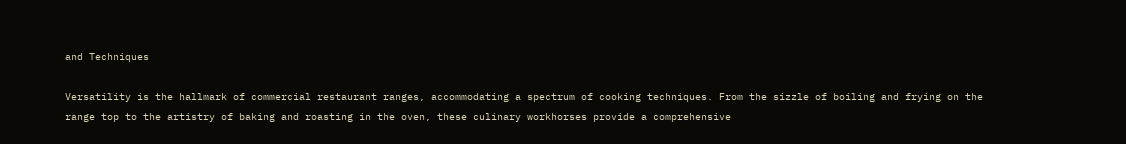and Techniques

Versatility is the hallmark of commercial restaurant ranges, accommodating a spectrum of cooking techniques. From the sizzle of boiling and frying on the range top to the artistry of baking and roasting in the oven, these culinary workhorses provide a comprehensive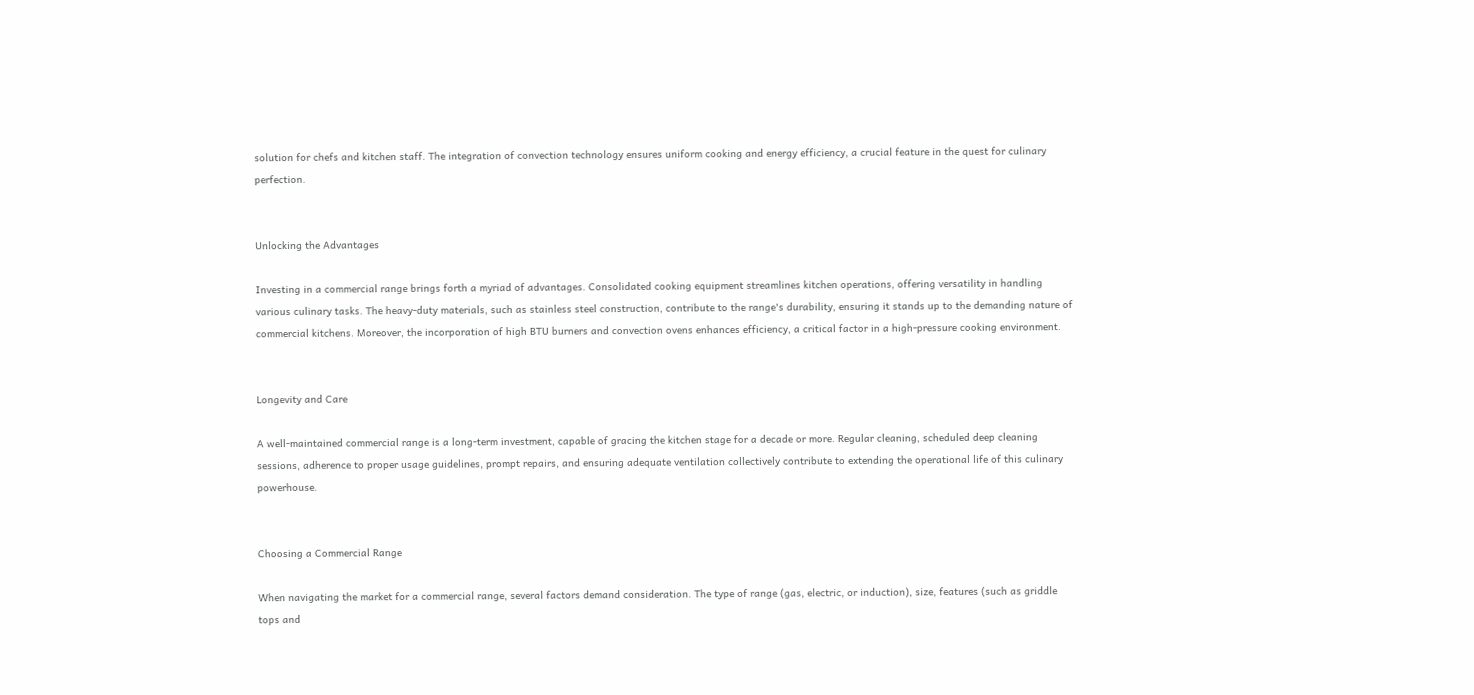solution for chefs and kitchen staff. The integration of convection technology ensures uniform cooking and energy efficiency, a crucial feature in the quest for culinary perfection.


Unlocking the Advantages

Investing in a commercial range brings forth a myriad of advantages. Consolidated cooking equipment streamlines kitchen operations, offering versatility in handling various culinary tasks. The heavy-duty materials, such as stainless steel construction, contribute to the range's durability, ensuring it stands up to the demanding nature of commercial kitchens. Moreover, the incorporation of high BTU burners and convection ovens enhances efficiency, a critical factor in a high-pressure cooking environment.


Longevity and Care

A well-maintained commercial range is a long-term investment, capable of gracing the kitchen stage for a decade or more. Regular cleaning, scheduled deep cleaning sessions, adherence to proper usage guidelines, prompt repairs, and ensuring adequate ventilation collectively contribute to extending the operational life of this culinary powerhouse.


Choosing a Commercial Range

When navigating the market for a commercial range, several factors demand consideration. The type of range (gas, electric, or induction), size, features (such as griddle tops and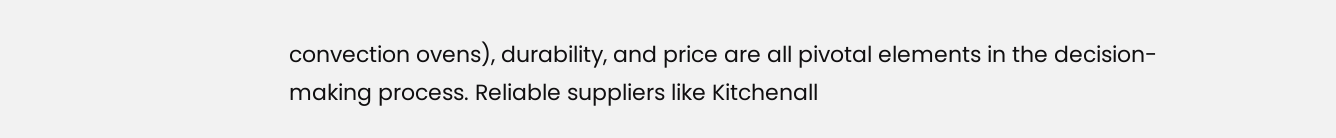convection ovens), durability, and price are all pivotal elements in the decision-making process. Reliable suppliers like Kitchenall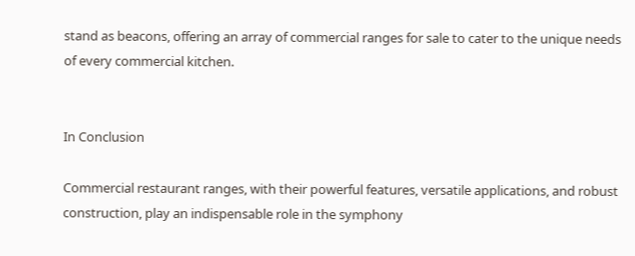stand as beacons, offering an array of commercial ranges for sale to cater to the unique needs of every commercial kitchen.


In Conclusion

Commercial restaurant ranges, with their powerful features, versatile applications, and robust construction, play an indispensable role in the symphony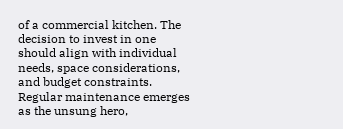of a commercial kitchen. The decision to invest in one should align with individual needs, space considerations, and budget constraints. Regular maintenance emerges as the unsung hero,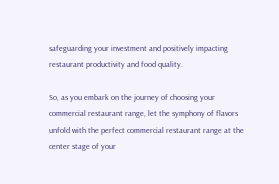safeguarding your investment and positively impacting restaurant productivity and food quality.

So, as you embark on the journey of choosing your commercial restaurant range, let the symphony of flavors unfold with the perfect commercial restaurant range at the center stage of your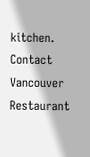kitchen. Contact Vancouver Restaurant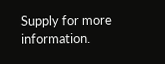Supply for more information.